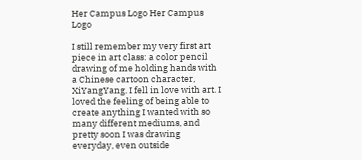Her Campus Logo Her Campus Logo

I still remember my very first art piece in art class: a color pencil drawing of me holding hands with a Chinese cartoon character, XiYangYang. I fell in love with art. I loved the feeling of being able to create anything I wanted with so many different mediums, and pretty soon I was drawing everyday, even outside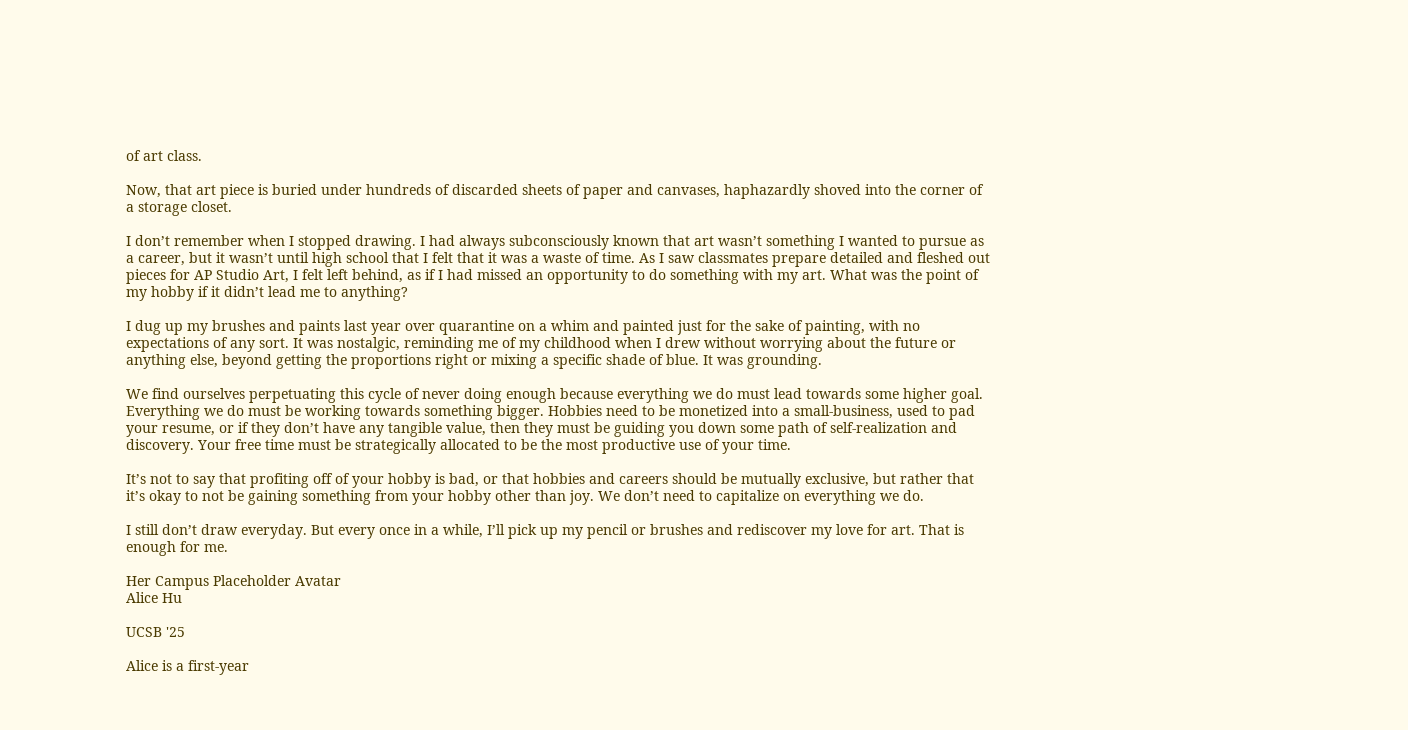of art class.

Now, that art piece is buried under hundreds of discarded sheets of paper and canvases, haphazardly shoved into the corner of a storage closet.

I don’t remember when I stopped drawing. I had always subconsciously known that art wasn’t something I wanted to pursue as a career, but it wasn’t until high school that I felt that it was a waste of time. As I saw classmates prepare detailed and fleshed out pieces for AP Studio Art, I felt left behind, as if I had missed an opportunity to do something with my art. What was the point of my hobby if it didn’t lead me to anything?

I dug up my brushes and paints last year over quarantine on a whim and painted just for the sake of painting, with no expectations of any sort. It was nostalgic, reminding me of my childhood when I drew without worrying about the future or anything else, beyond getting the proportions right or mixing a specific shade of blue. It was grounding.

We find ourselves perpetuating this cycle of never doing enough because everything we do must lead towards some higher goal. Everything we do must be working towards something bigger. Hobbies need to be monetized into a small-business, used to pad your resume, or if they don’t have any tangible value, then they must be guiding you down some path of self-realization and discovery. Your free time must be strategically allocated to be the most productive use of your time.

It’s not to say that profiting off of your hobby is bad, or that hobbies and careers should be mutually exclusive, but rather that it’s okay to not be gaining something from your hobby other than joy. We don’t need to capitalize on everything we do.

I still don’t draw everyday. But every once in a while, I’ll pick up my pencil or brushes and rediscover my love for art. That is enough for me.

Her Campus Placeholder Avatar
Alice Hu

UCSB '25

Alice is a first-year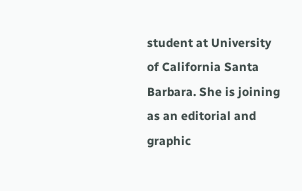student at University of California Santa Barbara. She is joining as an editorial and graphic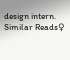design intern.
Similar Reads♀